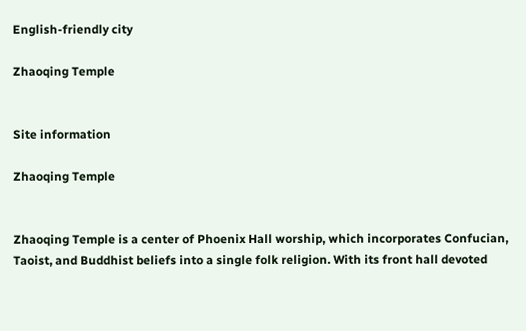English-friendly city

Zhaoqing Temple


Site information

Zhaoqing Temple


Zhaoqing Temple is a center of Phoenix Hall worship, which incorporates Confucian, Taoist, and Buddhist beliefs into a single folk religion. With its front hall devoted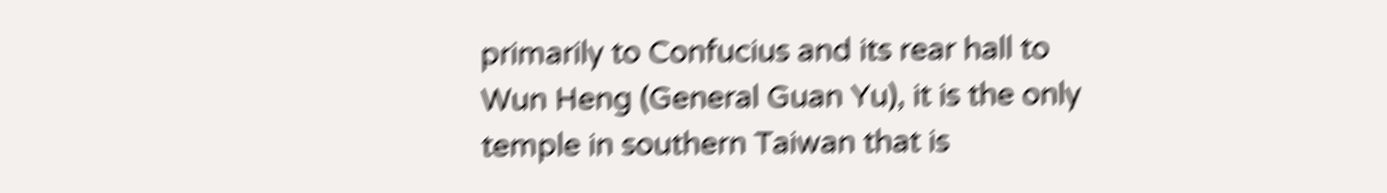primarily to Confucius and its rear hall to Wun Heng (General Guan Yu), it is the only temple in southern Taiwan that is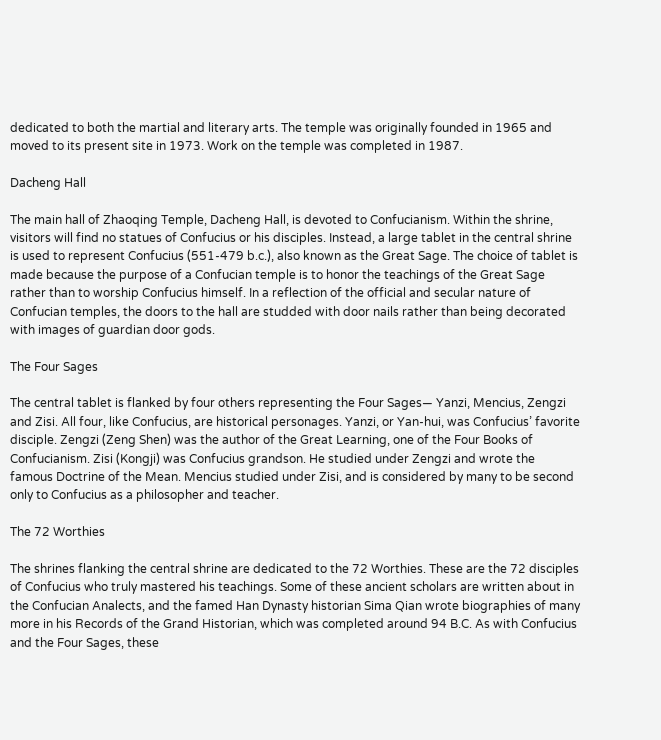dedicated to both the martial and literary arts. The temple was originally founded in 1965 and moved to its present site in 1973. Work on the temple was completed in 1987.

Dacheng Hall

The main hall of Zhaoqing Temple, Dacheng Hall, is devoted to Confucianism. Within the shrine, visitors will find no statues of Confucius or his disciples. Instead, a large tablet in the central shrine is used to represent Confucius (551-479 b.c.), also known as the Great Sage. The choice of tablet is made because the purpose of a Confucian temple is to honor the teachings of the Great Sage rather than to worship Confucius himself. In a reflection of the official and secular nature of Confucian temples, the doors to the hall are studded with door nails rather than being decorated with images of guardian door gods.

The Four Sages

The central tablet is flanked by four others representing the Four Sages— Yanzi, Mencius, Zengzi and Zisi. All four, like Confucius, are historical personages. Yanzi, or Yan-hui, was Confucius’ favorite disciple. Zengzi (Zeng Shen) was the author of the Great Learning, one of the Four Books of Confucianism. Zisi (Kongji) was Confucius grandson. He studied under Zengzi and wrote the famous Doctrine of the Mean. Mencius studied under Zisi, and is considered by many to be second only to Confucius as a philosopher and teacher.

The 72 Worthies

The shrines flanking the central shrine are dedicated to the 72 Worthies. These are the 72 disciples of Confucius who truly mastered his teachings. Some of these ancient scholars are written about in the Confucian Analects, and the famed Han Dynasty historian Sima Qian wrote biographies of many more in his Records of the Grand Historian, which was completed around 94 B.C. As with Confucius and the Four Sages, these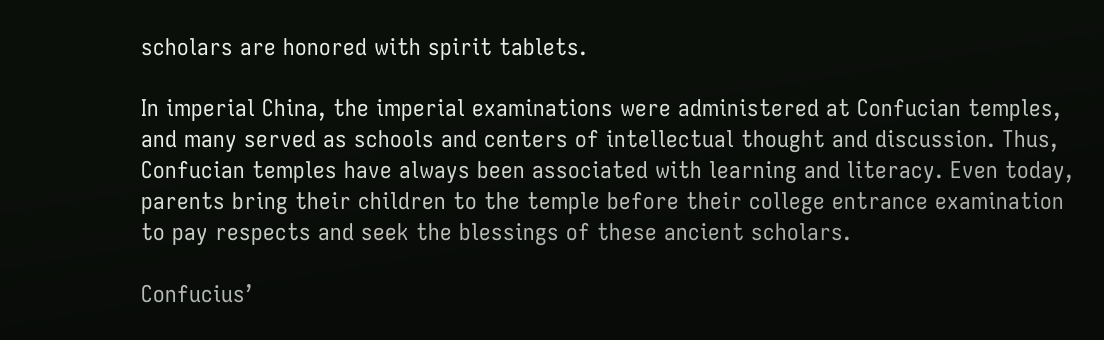scholars are honored with spirit tablets.

In imperial China, the imperial examinations were administered at Confucian temples, and many served as schools and centers of intellectual thought and discussion. Thus, Confucian temples have always been associated with learning and literacy. Even today, parents bring their children to the temple before their college entrance examination to pay respects and seek the blessings of these ancient scholars.

Confucius’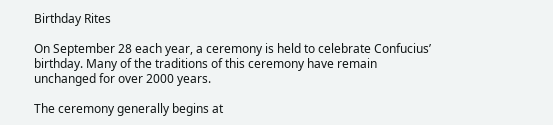Birthday Rites

On September 28 each year, a ceremony is held to celebrate Confucius’ birthday. Many of the traditions of this ceremony have remain unchanged for over 2000 years.

The ceremony generally begins at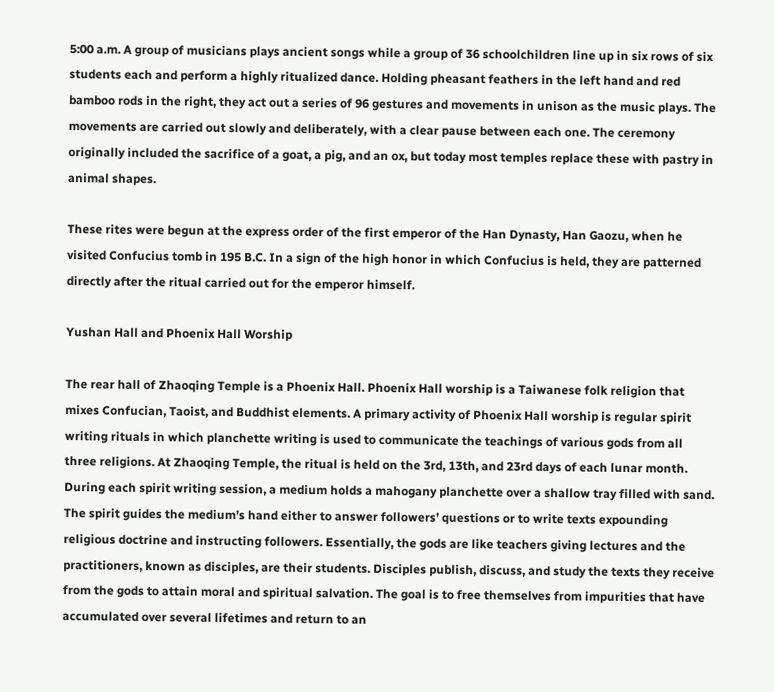5:00 a.m. A group of musicians plays ancient songs while a group of 36 schoolchildren line up in six rows of six students each and perform a highly ritualized dance. Holding pheasant feathers in the left hand and red bamboo rods in the right, they act out a series of 96 gestures and movements in unison as the music plays. The movements are carried out slowly and deliberately, with a clear pause between each one. The ceremony originally included the sacrifice of a goat, a pig, and an ox, but today most temples replace these with pastry in animal shapes.

These rites were begun at the express order of the first emperor of the Han Dynasty, Han Gaozu, when he visited Confucius tomb in 195 B.C. In a sign of the high honor in which Confucius is held, they are patterned directly after the ritual carried out for the emperor himself.

Yushan Hall and Phoenix Hall Worship

The rear hall of Zhaoqing Temple is a Phoenix Hall. Phoenix Hall worship is a Taiwanese folk religion that mixes Confucian, Taoist, and Buddhist elements. A primary activity of Phoenix Hall worship is regular spirit writing rituals in which planchette writing is used to communicate the teachings of various gods from all three religions. At Zhaoqing Temple, the ritual is held on the 3rd, 13th, and 23rd days of each lunar month. During each spirit writing session, a medium holds a mahogany planchette over a shallow tray filled with sand. The spirit guides the medium’s hand either to answer followers’ questions or to write texts expounding religious doctrine and instructing followers. Essentially, the gods are like teachers giving lectures and the practitioners, known as disciples, are their students. Disciples publish, discuss, and study the texts they receive from the gods to attain moral and spiritual salvation. The goal is to free themselves from impurities that have accumulated over several lifetimes and return to an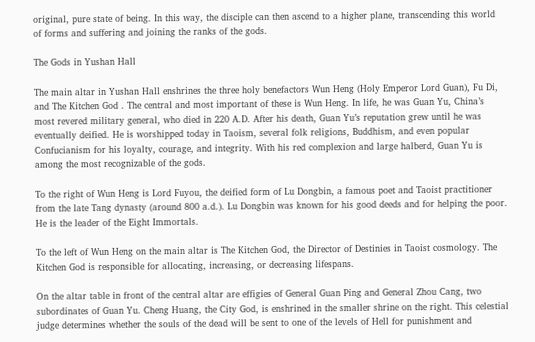original, pure state of being. In this way, the disciple can then ascend to a higher plane, transcending this world of forms and suffering and joining the ranks of the gods.

The Gods in Yushan Hall

The main altar in Yushan Hall enshrines the three holy benefactors Wun Heng (Holy Emperor Lord Guan), Fu Di, and The Kitchen God . The central and most important of these is Wun Heng. In life, he was Guan Yu, China’s most revered military general, who died in 220 A.D. After his death, Guan Yu’s reputation grew until he was eventually deified. He is worshipped today in Taoism, several folk religions, Buddhism, and even popular Confucianism for his loyalty, courage, and integrity. With his red complexion and large halberd, Guan Yu is among the most recognizable of the gods.

To the right of Wun Heng is Lord Fuyou, the deified form of Lu Dongbin, a famous poet and Taoist practitioner from the late Tang dynasty (around 800 a.d.). Lu Dongbin was known for his good deeds and for helping the poor. He is the leader of the Eight Immortals.

To the left of Wun Heng on the main altar is The Kitchen God, the Director of Destinies in Taoist cosmology. The Kitchen God is responsible for allocating, increasing, or decreasing lifespans.

On the altar table in front of the central altar are effigies of General Guan Ping and General Zhou Cang, two subordinates of Guan Yu. Cheng Huang, the City God, is enshrined in the smaller shrine on the right. This celestial judge determines whether the souls of the dead will be sent to one of the levels of Hell for punishment and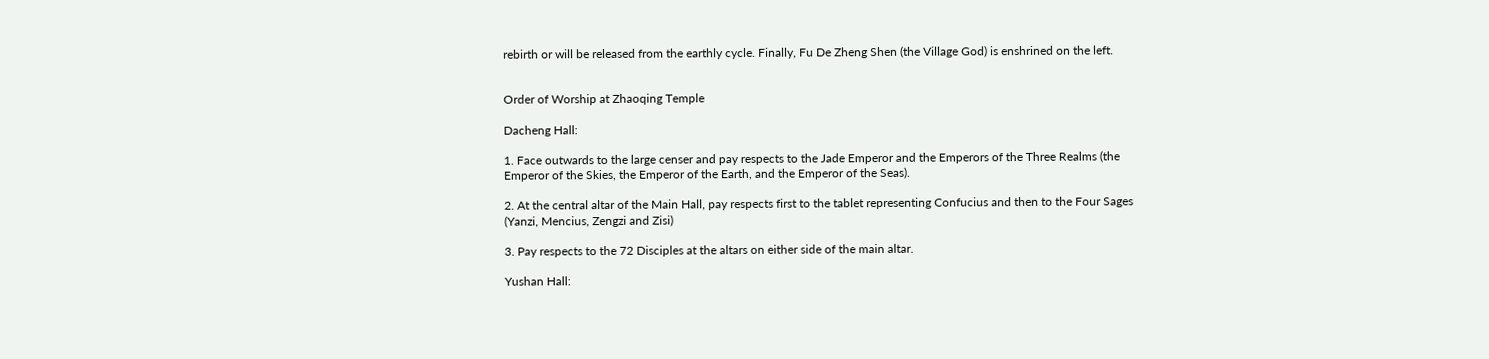rebirth or will be released from the earthly cycle. Finally, Fu De Zheng Shen (the Village God) is enshrined on the left.


Order of Worship at Zhaoqing Temple

Dacheng Hall:

1. Face outwards to the large censer and pay respects to the Jade Emperor and the Emperors of the Three Realms (the Emperor of the Skies, the Emperor of the Earth, and the Emperor of the Seas).

2. At the central altar of the Main Hall, pay respects first to the tablet representing Confucius and then to the Four Sages (Yanzi, Mencius, Zengzi and Zisi)

3. Pay respects to the 72 Disciples at the altars on either side of the main altar.

Yushan Hall: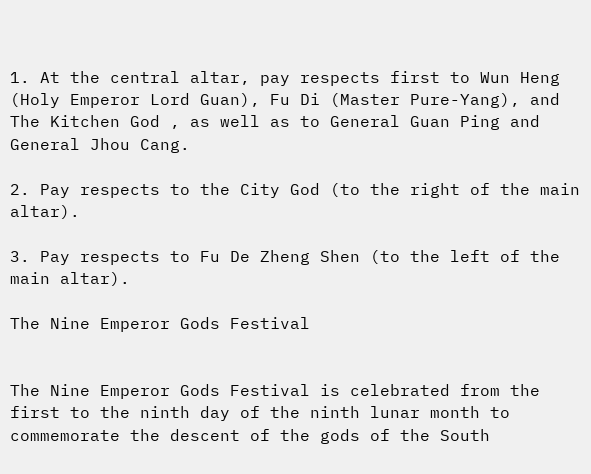1. At the central altar, pay respects first to Wun Heng (Holy Emperor Lord Guan), Fu Di (Master Pure-Yang), and The Kitchen God , as well as to General Guan Ping and General Jhou Cang.

2. Pay respects to the City God (to the right of the main altar).

3. Pay respects to Fu De Zheng Shen (to the left of the main altar).

The Nine Emperor Gods Festival


The Nine Emperor Gods Festival is celebrated from the first to the ninth day of the ninth lunar month to commemorate the descent of the gods of the South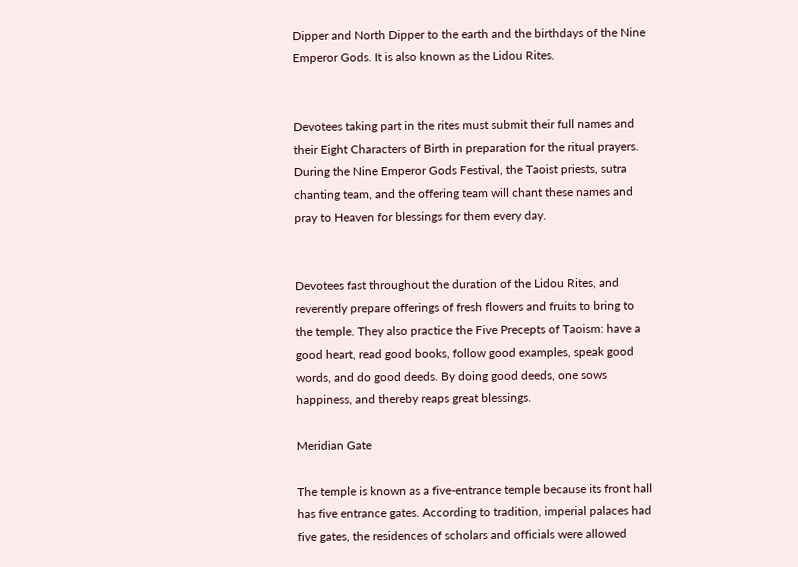Dipper and North Dipper to the earth and the birthdays of the Nine Emperor Gods. It is also known as the Lidou Rites.


Devotees taking part in the rites must submit their full names and their Eight Characters of Birth in preparation for the ritual prayers. During the Nine Emperor Gods Festival, the Taoist priests, sutra chanting team, and the offering team will chant these names and pray to Heaven for blessings for them every day.


Devotees fast throughout the duration of the Lidou Rites, and reverently prepare offerings of fresh flowers and fruits to bring to the temple. They also practice the Five Precepts of Taoism: have a good heart, read good books, follow good examples, speak good words, and do good deeds. By doing good deeds, one sows happiness, and thereby reaps great blessings.

Meridian Gate

The temple is known as a five-entrance temple because its front hall has five entrance gates. According to tradition, imperial palaces had five gates, the residences of scholars and officials were allowed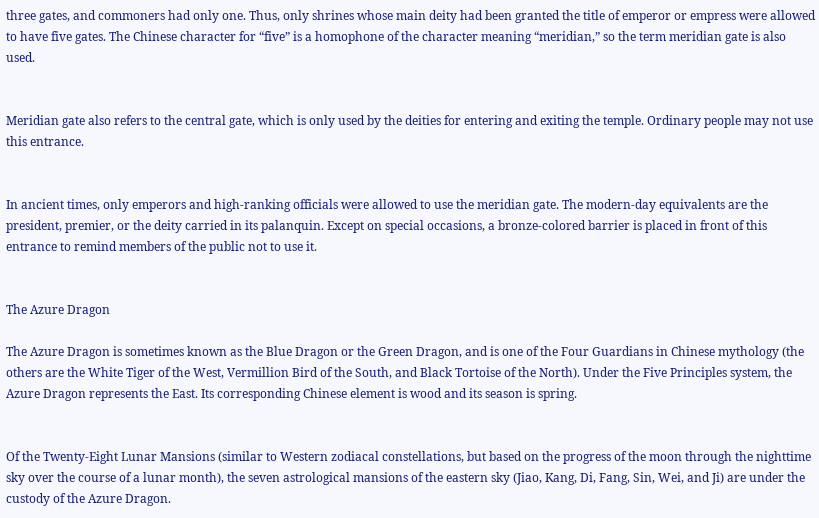three gates, and commoners had only one. Thus, only shrines whose main deity had been granted the title of emperor or empress were allowed to have five gates. The Chinese character for “five” is a homophone of the character meaning “meridian,” so the term meridian gate is also used.


Meridian gate also refers to the central gate, which is only used by the deities for entering and exiting the temple. Ordinary people may not use this entrance.


In ancient times, only emperors and high-ranking officials were allowed to use the meridian gate. The modern-day equivalents are the president, premier, or the deity carried in its palanquin. Except on special occasions, a bronze-colored barrier is placed in front of this entrance to remind members of the public not to use it.


The Azure Dragon

The Azure Dragon is sometimes known as the Blue Dragon or the Green Dragon, and is one of the Four Guardians in Chinese mythology (the others are the White Tiger of the West, Vermillion Bird of the South, and Black Tortoise of the North). Under the Five Principles system, the Azure Dragon represents the East. Its corresponding Chinese element is wood and its season is spring.


Of the Twenty-Eight Lunar Mansions (similar to Western zodiacal constellations, but based on the progress of the moon through the nighttime sky over the course of a lunar month), the seven astrological mansions of the eastern sky (Jiao, Kang, Di, Fang, Sin, Wei, and Ji) are under the custody of the Azure Dragon.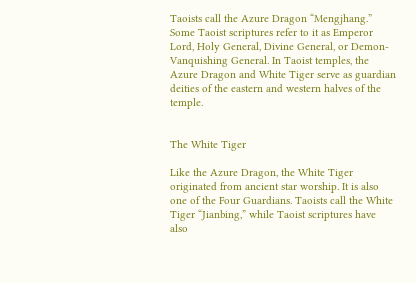Taoists call the Azure Dragon “Mengjhang.” Some Taoist scriptures refer to it as Emperor Lord, Holy General, Divine General, or Demon-Vanquishing General. In Taoist temples, the Azure Dragon and White Tiger serve as guardian deities of the eastern and western halves of the temple.


The White Tiger

Like the Azure Dragon, the White Tiger originated from ancient star worship. It is also one of the Four Guardians. Taoists call the White Tiger “Jianbing,” while Taoist scriptures have also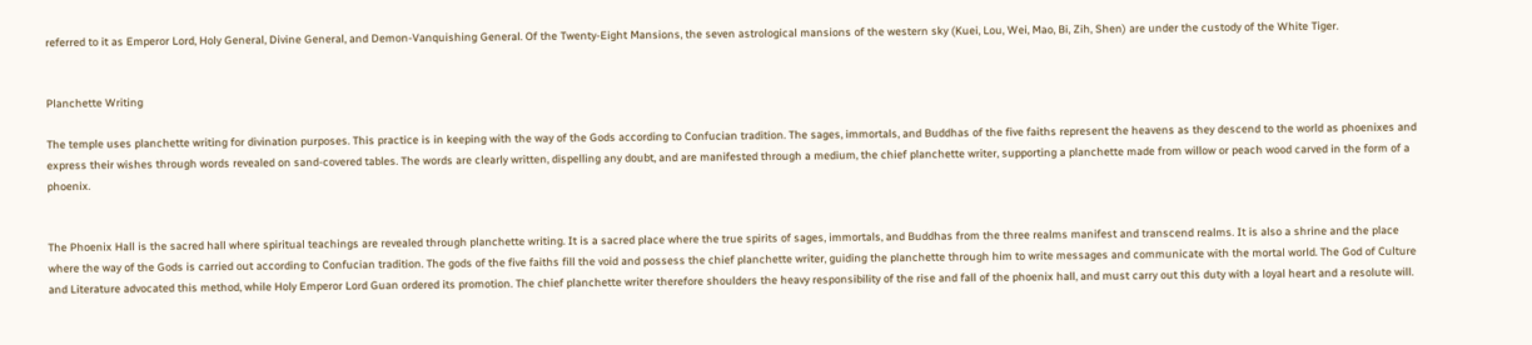referred to it as Emperor Lord, Holy General, Divine General, and Demon-Vanquishing General. Of the Twenty-Eight Mansions, the seven astrological mansions of the western sky (Kuei, Lou, Wei, Mao, Bi, Zih, Shen) are under the custody of the White Tiger.


Planchette Writing

The temple uses planchette writing for divination purposes. This practice is in keeping with the way of the Gods according to Confucian tradition. The sages, immortals, and Buddhas of the five faiths represent the heavens as they descend to the world as phoenixes and express their wishes through words revealed on sand-covered tables. The words are clearly written, dispelling any doubt, and are manifested through a medium, the chief planchette writer, supporting a planchette made from willow or peach wood carved in the form of a phoenix.


The Phoenix Hall is the sacred hall where spiritual teachings are revealed through planchette writing. It is a sacred place where the true spirits of sages, immortals, and Buddhas from the three realms manifest and transcend realms. It is also a shrine and the place where the way of the Gods is carried out according to Confucian tradition. The gods of the five faiths fill the void and possess the chief planchette writer, guiding the planchette through him to write messages and communicate with the mortal world. The God of Culture and Literature advocated this method, while Holy Emperor Lord Guan ordered its promotion. The chief planchette writer therefore shoulders the heavy responsibility of the rise and fall of the phoenix hall, and must carry out this duty with a loyal heart and a resolute will.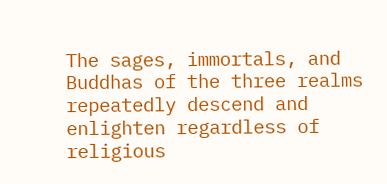The sages, immortals, and Buddhas of the three realms repeatedly descend and enlighten regardless of religious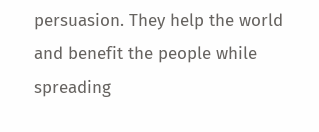persuasion. They help the world and benefit the people while spreading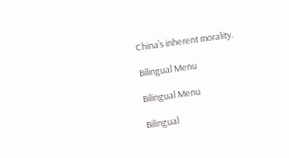China’s inherent morality.

Bilingual Menu

Bilingual Menu

Bilingual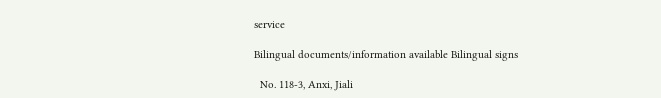service

Bilingual documents/information available Bilingual signs

  No. 118-3, Anxi, Jiali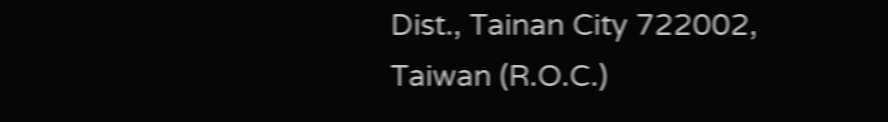Dist., Tainan City 722002, Taiwan (R.O.C.)